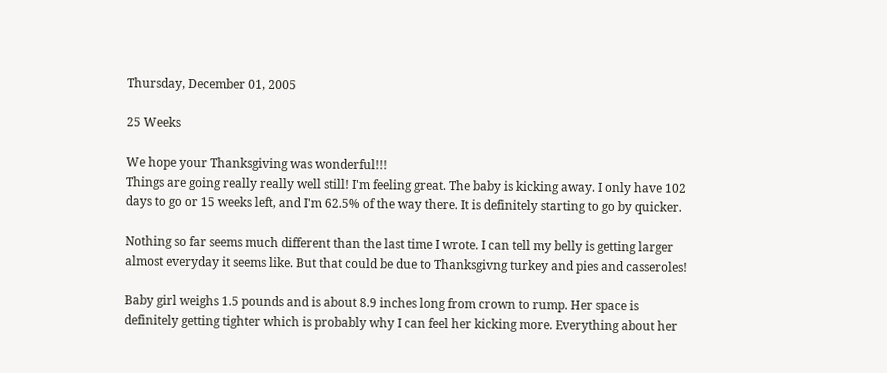Thursday, December 01, 2005

25 Weeks

We hope your Thanksgiving was wonderful!!!
Things are going really really well still! I'm feeling great. The baby is kicking away. I only have 102 days to go or 15 weeks left, and I'm 62.5% of the way there. It is definitely starting to go by quicker.

Nothing so far seems much different than the last time I wrote. I can tell my belly is getting larger almost everyday it seems like. But that could be due to Thanksgivng turkey and pies and casseroles!

Baby girl weighs 1.5 pounds and is about 8.9 inches long from crown to rump. Her space is definitely getting tighter which is probably why I can feel her kicking more. Everything about her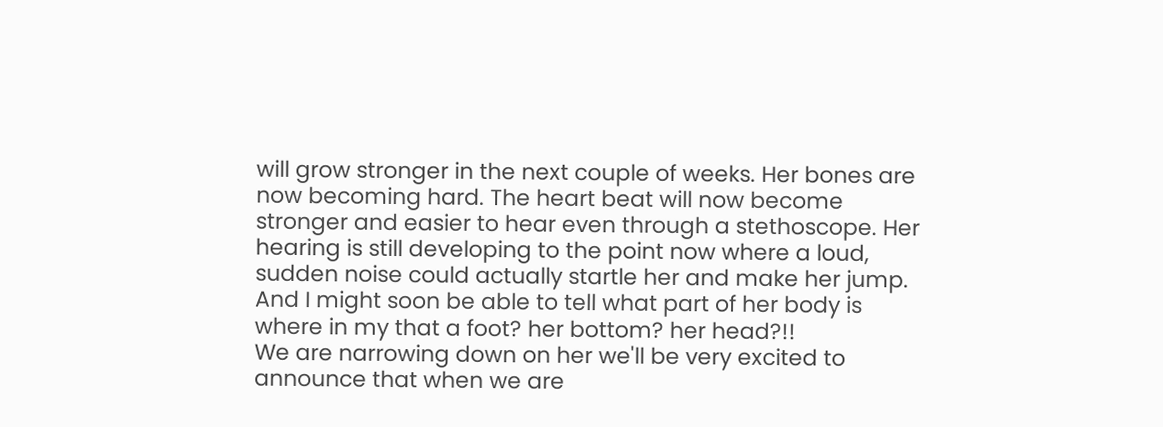will grow stronger in the next couple of weeks. Her bones are now becoming hard. The heart beat will now become stronger and easier to hear even through a stethoscope. Her hearing is still developing to the point now where a loud, sudden noise could actually startle her and make her jump. And I might soon be able to tell what part of her body is where in my that a foot? her bottom? her head?!!
We are narrowing down on her we'll be very excited to announce that when we are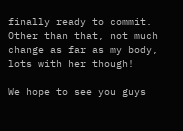finally ready to commit.
Other than that, not much change as far as my body, lots with her though!

We hope to see you guys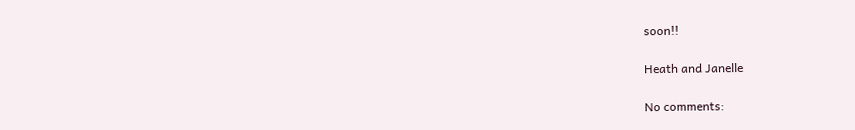soon!!

Heath and Janelle

No comments: